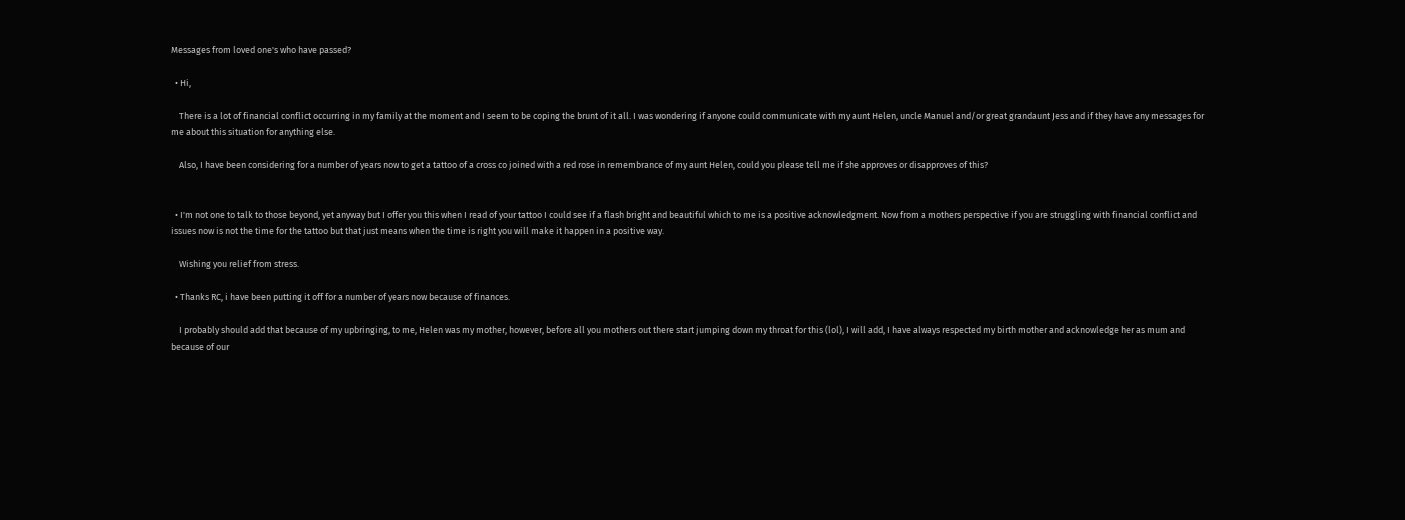Messages from loved one's who have passed?

  • Hi,

    There is a lot of financial conflict occurring in my family at the moment and I seem to be coping the brunt of it all. I was wondering if anyone could communicate with my aunt Helen, uncle Manuel and/or great grandaunt Jess and if they have any messages for me about this situation for anything else.

    Also, I have been considering for a number of years now to get a tattoo of a cross co joined with a red rose in remembrance of my aunt Helen, could you please tell me if she approves or disapproves of this?


  • I'm not one to talk to those beyond, yet anyway but I offer you this when I read of your tattoo I could see if a flash bright and beautiful which to me is a positive acknowledgment. Now from a mothers perspective if you are struggling with financial conflict and issues now is not the time for the tattoo but that just means when the time is right you will make it happen in a positive way.

    Wishing you relief from stress.

  • Thanks RC, i have been putting it off for a number of years now because of finances.

    I probably should add that because of my upbringing, to me, Helen was my mother, however, before all you mothers out there start jumping down my throat for this (lol), I will add, I have always respected my birth mother and acknowledge her as mum and because of our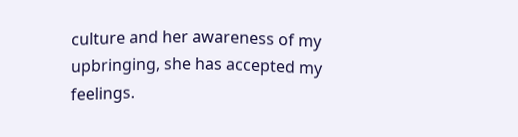culture and her awareness of my upbringing, she has accepted my feelings.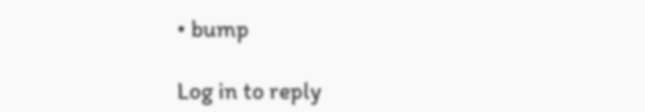• bump

Log in to reply